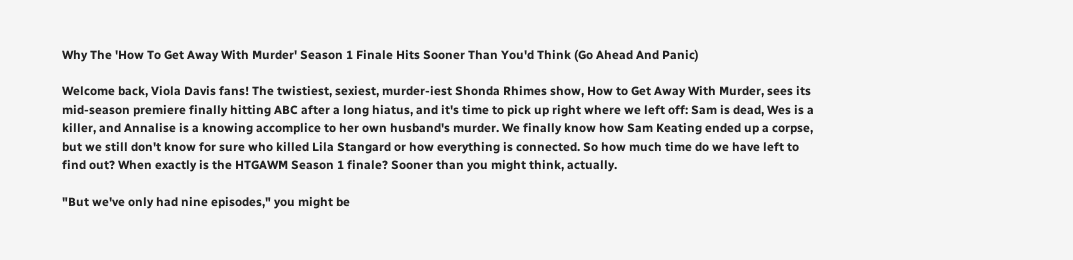Why The 'How To Get Away With Murder' Season 1 Finale Hits Sooner Than You'd Think (Go Ahead And Panic)

Welcome back, Viola Davis fans! The twistiest, sexiest, murder-iest Shonda Rhimes show, How to Get Away With Murder, sees its mid-season premiere finally hitting ABC after a long hiatus, and it's time to pick up right where we left off: Sam is dead, Wes is a killer, and Annalise is a knowing accomplice to her own husband's murder. We finally know how Sam Keating ended up a corpse, but we still don't know for sure who killed Lila Stangard or how everything is connected. So how much time do we have left to find out? When exactly is the HTGAWM Season 1 finale? Sooner than you might think, actually.

"But we've only had nine episodes," you might be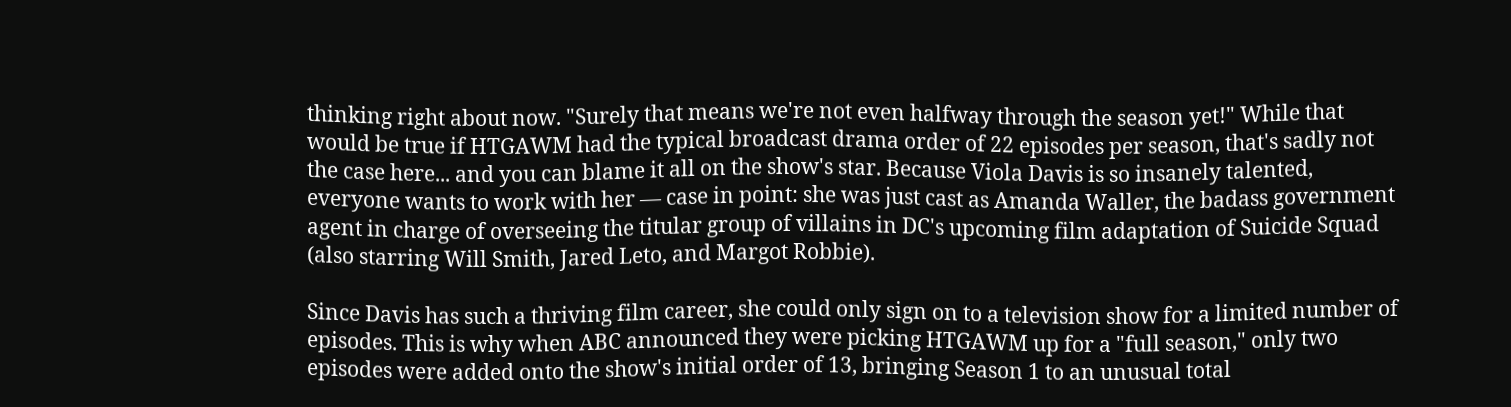thinking right about now. "Surely that means we're not even halfway through the season yet!" While that would be true if HTGAWM had the typical broadcast drama order of 22 episodes per season, that's sadly not the case here... and you can blame it all on the show's star. Because Viola Davis is so insanely talented, everyone wants to work with her — case in point: she was just cast as Amanda Waller, the badass government agent in charge of overseeing the titular group of villains in DC's upcoming film adaptation of Suicide Squad (also starring Will Smith, Jared Leto, and Margot Robbie).

Since Davis has such a thriving film career, she could only sign on to a television show for a limited number of episodes. This is why when ABC announced they were picking HTGAWM up for a "full season," only two episodes were added onto the show's initial order of 13, bringing Season 1 to an unusual total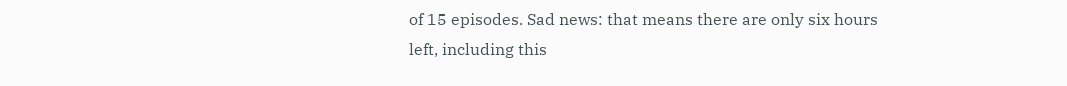of 15 episodes. Sad news: that means there are only six hours left, including this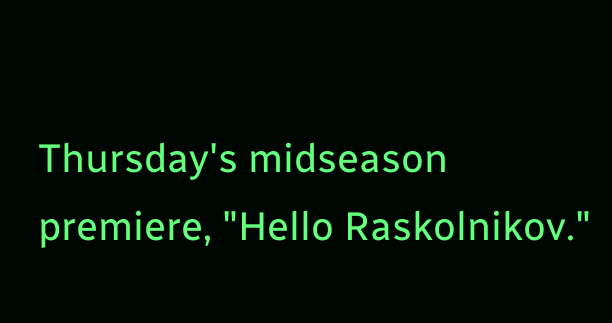Thursday's midseason premiere, "Hello Raskolnikov."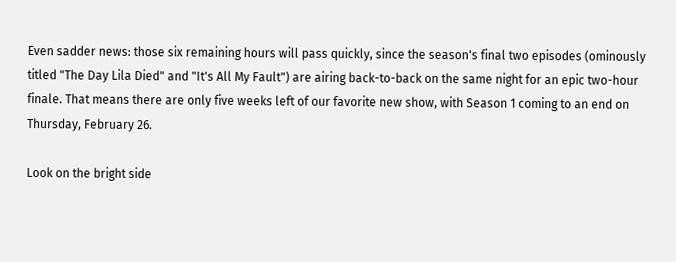Even sadder news: those six remaining hours will pass quickly, since the season's final two episodes (ominously titled "The Day Lila Died" and "It's All My Fault") are airing back-to-back on the same night for an epic two-hour finale. That means there are only five weeks left of our favorite new show, with Season 1 coming to an end on Thursday, February 26.

Look on the bright side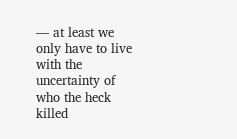— at least we only have to live with the uncertainty of who the heck killed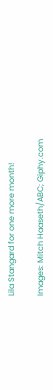Lila Stangard for one more month!

Images: Mitch Haaseth/ABC; Giphy.com